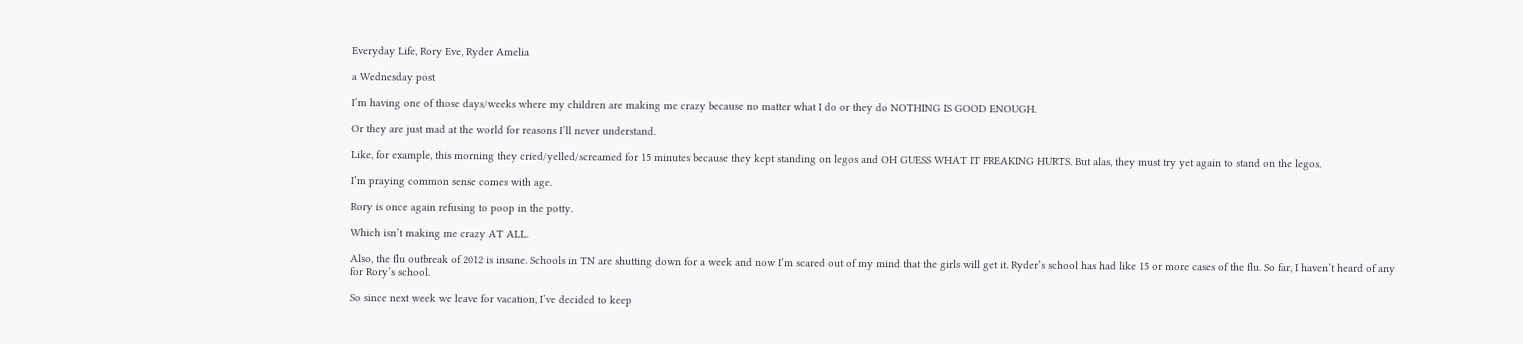Everyday Life, Rory Eve, Ryder Amelia

a Wednesday post

I’m having one of those days/weeks where my children are making me crazy because no matter what I do or they do NOTHING IS GOOD ENOUGH.

Or they are just mad at the world for reasons I’ll never understand.

Like, for example, this morning they cried/yelled/screamed for 15 minutes because they kept standing on legos and OH GUESS WHAT IT FREAKING HURTS. But alas, they must try yet again to stand on the legos.

I’m praying common sense comes with age.

Rory is once again refusing to poop in the potty.

Which isn’t making me crazy AT ALL.

Also, the flu outbreak of 2012 is insane. Schools in TN are shutting down for a week and now I’m scared out of my mind that the girls will get it. Ryder’s school has had like 15 or more cases of the flu. So far, I haven’t heard of any for Rory’s school.

So since next week we leave for vacation, I’ve decided to keep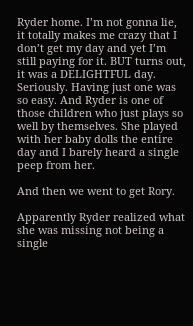Ryder home. I’m not gonna lie, it totally makes me crazy that I don’t get my day and yet I’m still paying for it. BUT turns out, it was a DELIGHTFUL day. Seriously. Having just one was so easy. And Ryder is one of those children who just plays so well by themselves. She played with her baby dolls the entire day and I barely heard a single peep from her.

And then we went to get Rory.

Apparently Ryder realized what she was missing not being a single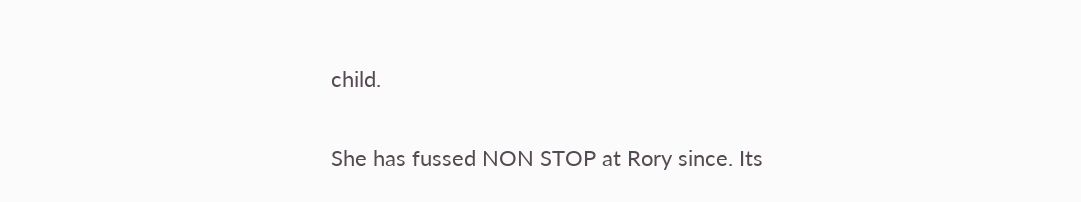child.

She has fussed NON STOP at Rory since. Its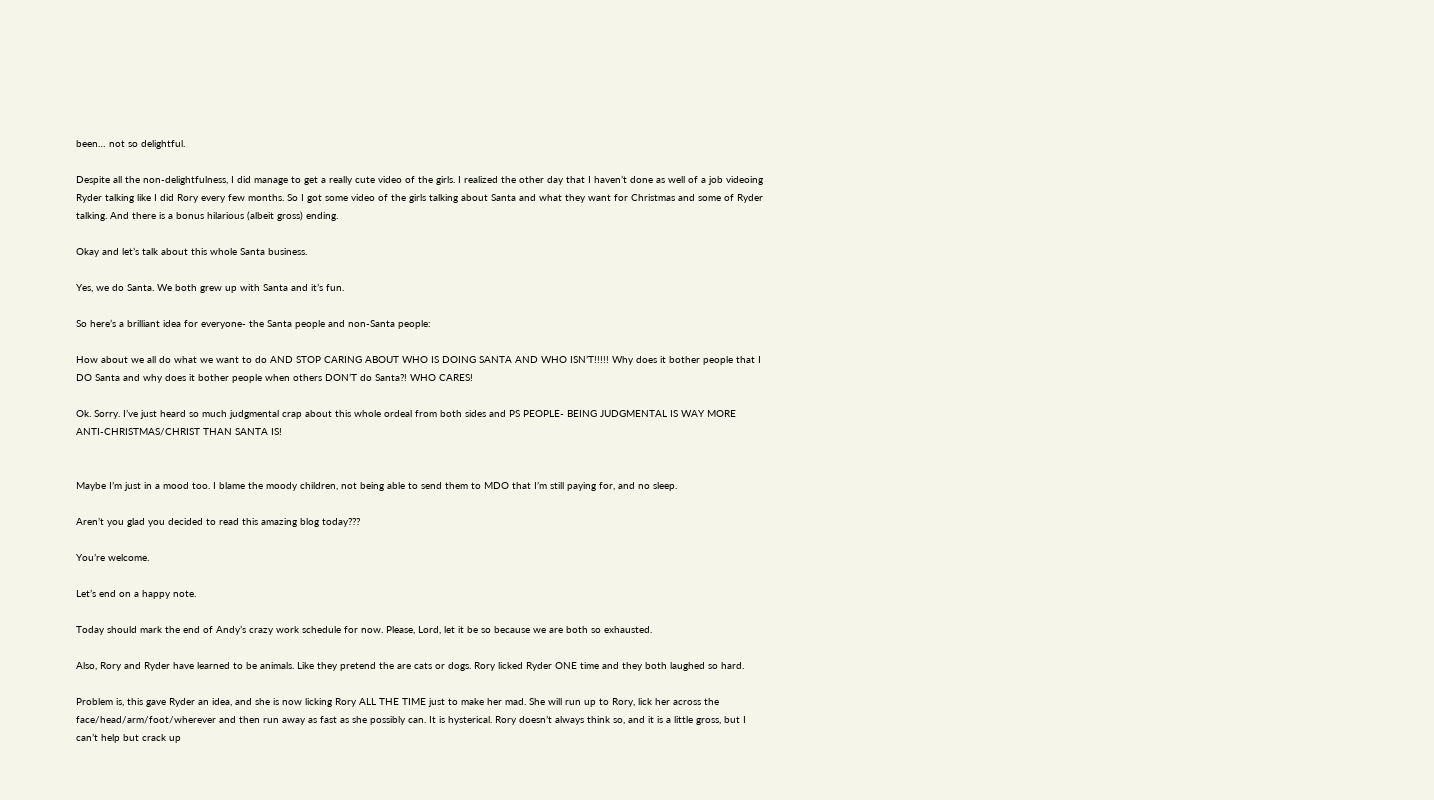been… not so delightful.

Despite all the non-delightfulness, I did manage to get a really cute video of the girls. I realized the other day that I haven’t done as well of a job videoing Ryder talking like I did Rory every few months. So I got some video of the girls talking about Santa and what they want for Christmas and some of Ryder talking. And there is a bonus hilarious (albeit gross) ending.

Okay and let’s talk about this whole Santa business.

Yes, we do Santa. We both grew up with Santa and it’s fun.

So here’s a brilliant idea for everyone- the Santa people and non-Santa people:

How about we all do what we want to do AND STOP CARING ABOUT WHO IS DOING SANTA AND WHO ISN’T!!!!! Why does it bother people that I DO Santa and why does it bother people when others DON’T do Santa?! WHO CARES!

Ok. Sorry. I’ve just heard so much judgmental crap about this whole ordeal from both sides and PS PEOPLE- BEING JUDGMENTAL IS WAY MORE ANTI-CHRISTMAS/CHRIST THAN SANTA IS!


Maybe I’m just in a mood too. I blame the moody children, not being able to send them to MDO that I’m still paying for, and no sleep.

Aren’t you glad you decided to read this amazing blog today???

You’re welcome.

Let’s end on a happy note.

Today should mark the end of Andy’s crazy work schedule for now. Please, Lord, let it be so because we are both so exhausted.

Also, Rory and Ryder have learned to be animals. Like they pretend the are cats or dogs. Rory licked Ryder ONE time and they both laughed so hard.

Problem is, this gave Ryder an idea, and she is now licking Rory ALL THE TIME just to make her mad. She will run up to Rory, lick her across the face/head/arm/foot/wherever and then run away as fast as she possibly can. It is hysterical. Rory doesn’t always think so, and it is a little gross, but I can’t help but crack up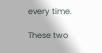every time.

These two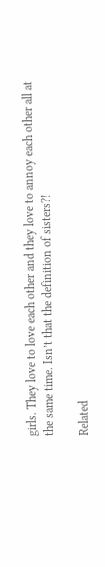girls. They love to love each other and they love to annoy each other all at the same time. Isn’t that the definition of sisters?!

Related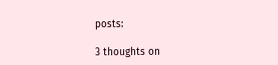posts:

3 thoughts on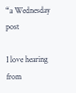“a Wednesday post

I love hearing from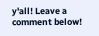y'all! Leave a comment below!